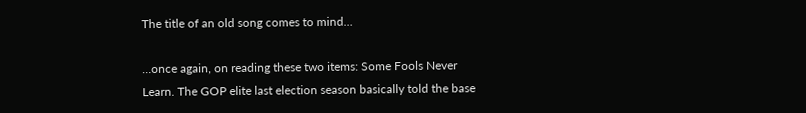The title of an old song comes to mind…

…once again, on reading these two items: Some Fools Never Learn. The GOP elite last election season basically told the base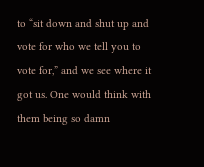to “sit down and shut up and vote for who we tell you to vote for,” and we see where it got us. One would think with them being so damn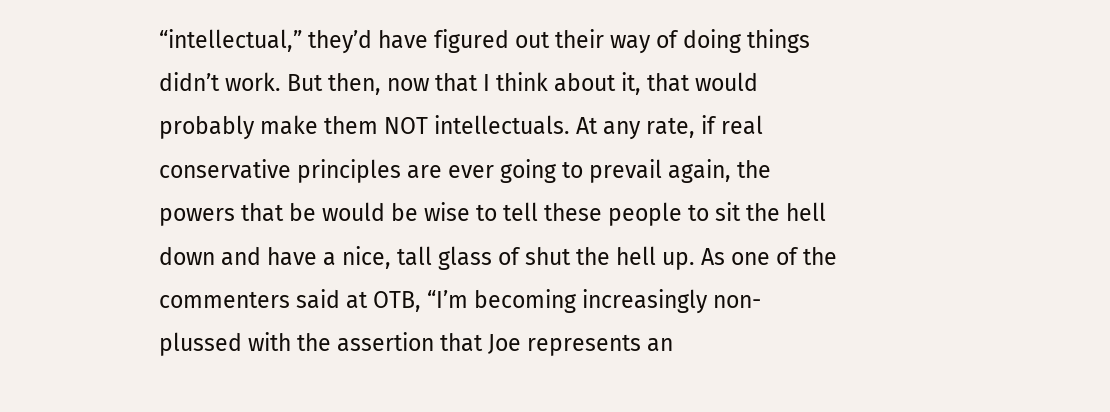“intellectual,” they’d have figured out their way of doing things didn’t work. But then, now that I think about it, that would probably make them NOT intellectuals. At any rate, if real conservative principles are ever going to prevail again, the powers that be would be wise to tell these people to sit the hell down and have a nice, tall glass of shut the hell up. As one of the commenters said at OTB, “I’m becoming increasingly non-plussed with the assertion that Joe represents an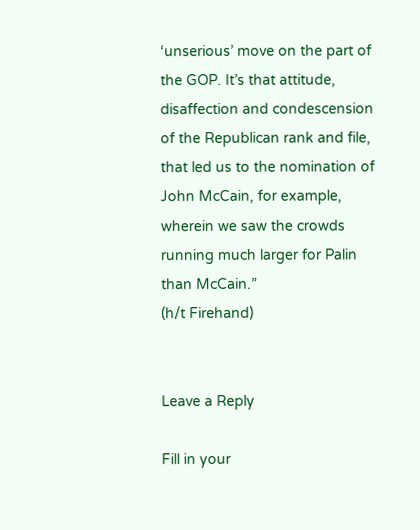‘unserious’ move on the part of the GOP. It’s that attitude, disaffection and condescension of the Republican rank and file, that led us to the nomination of John McCain, for example, wherein we saw the crowds running much larger for Palin than McCain.”
(h/t Firehand)


Leave a Reply

Fill in your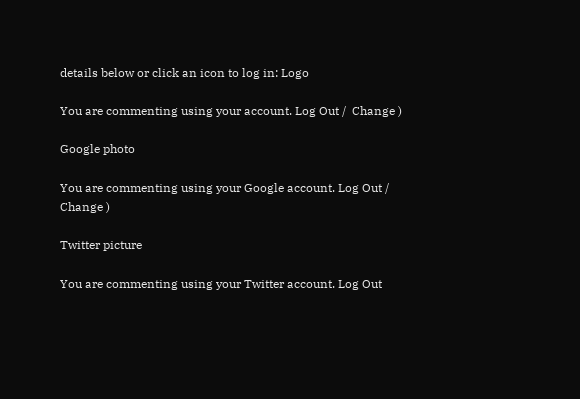details below or click an icon to log in: Logo

You are commenting using your account. Log Out /  Change )

Google photo

You are commenting using your Google account. Log Out /  Change )

Twitter picture

You are commenting using your Twitter account. Log Out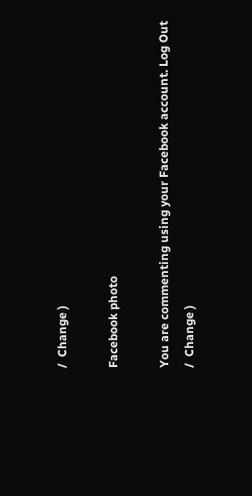/  Change )

Facebook photo

You are commenting using your Facebook account. Log Out /  Change )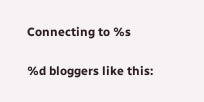Connecting to %s

%d bloggers like this: